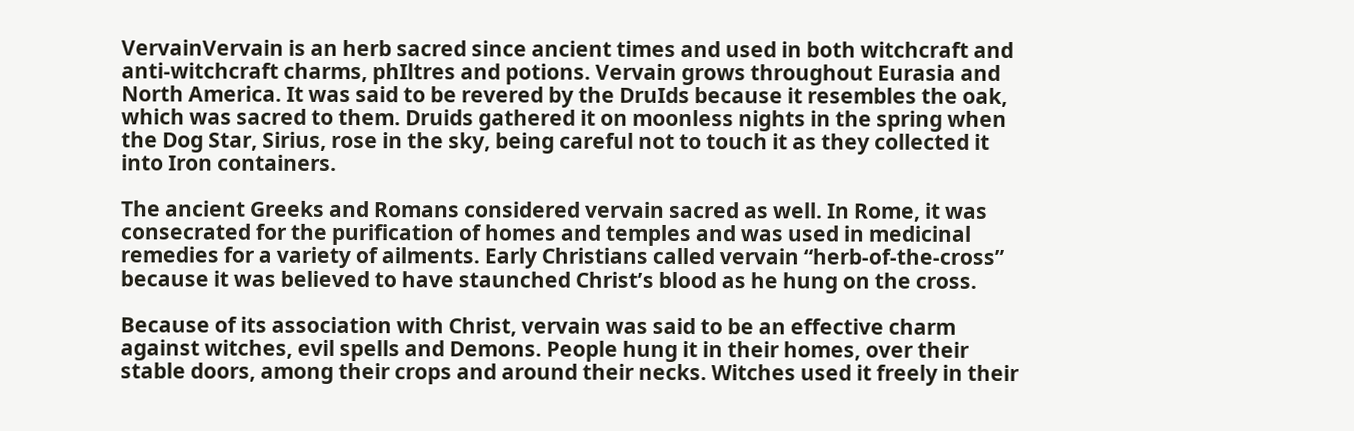VervainVervain is an herb sacred since ancient times and used in both witchcraft and anti-witchcraft charms, phIltres and potions. Vervain grows throughout Eurasia and North America. It was said to be revered by the DruIds because it resembles the oak, which was sacred to them. Druids gathered it on moonless nights in the spring when the Dog Star, Sirius, rose in the sky, being careful not to touch it as they collected it into Iron containers.

The ancient Greeks and Romans considered vervain sacred as well. In Rome, it was consecrated for the purification of homes and temples and was used in medicinal remedies for a variety of ailments. Early Christians called vervain “herb-of-the-cross” because it was believed to have staunched Christ’s blood as he hung on the cross.

Because of its association with Christ, vervain was said to be an effective charm against witches, evil spells and Demons. People hung it in their homes, over their stable doors, among their crops and around their necks. Witches used it freely in their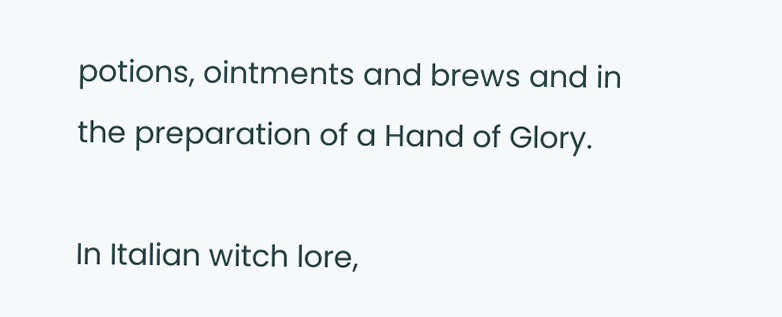potions, ointments and brews and in the preparation of a Hand of Glory.

In Italian witch lore,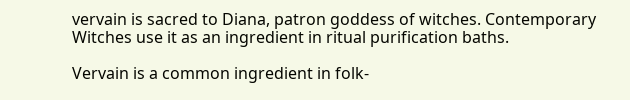vervain is sacred to Diana, patron goddess of witches. Contemporary Witches use it as an ingredient in ritual purification baths.

Vervain is a common ingredient in folk-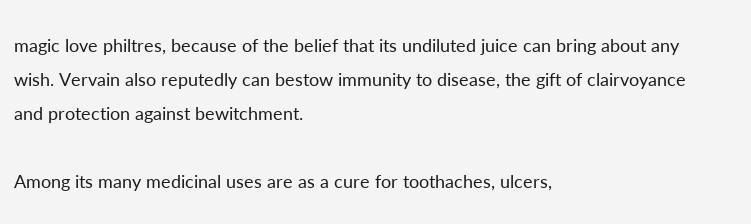magic love philtres, because of the belief that its undiluted juice can bring about any wish. Vervain also reputedly can bestow immunity to disease, the gift of clairvoyance and protection against bewitchment.

Among its many medicinal uses are as a cure for toothaches, ulcers,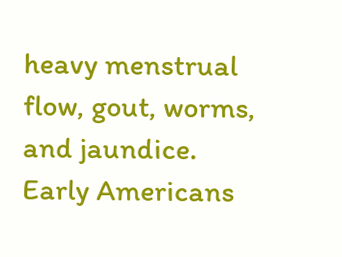heavy menstrual flow, gout, worms, and jaundice. Early Americans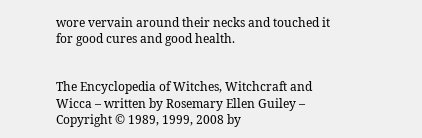wore vervain around their necks and touched it for good cures and good health.


The Encyclopedia of Witches, Witchcraft and Wicca – written by Rosemary Ellen Guiley – Copyright © 1989, 1999, 2008 by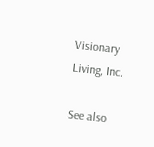Visionary Living, Inc.

See also